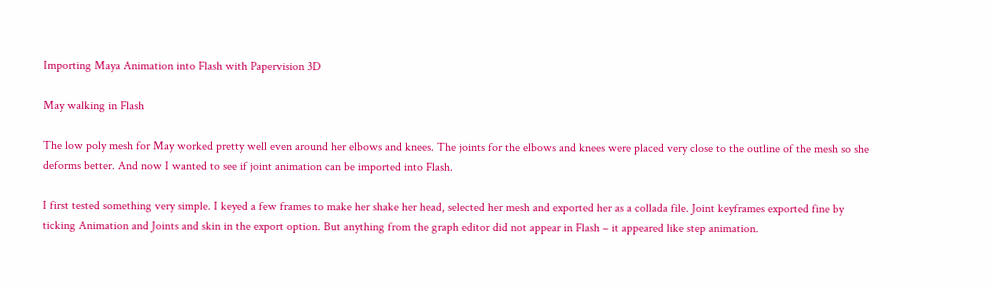Importing Maya Animation into Flash with Papervision 3D

May walking in Flash

The low poly mesh for May worked pretty well even around her elbows and knees. The joints for the elbows and knees were placed very close to the outline of the mesh so she deforms better. And now I wanted to see if joint animation can be imported into Flash.

I first tested something very simple. I keyed a few frames to make her shake her head, selected her mesh and exported her as a collada file. Joint keyframes exported fine by ticking Animation and Joints and skin in the export option. But anything from the graph editor did not appear in Flash – it appeared like step animation.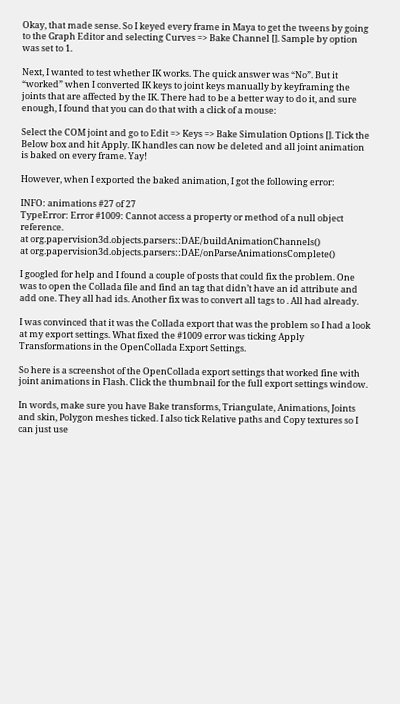Okay, that made sense. So I keyed every frame in Maya to get the tweens by going to the Graph Editor and selecting Curves => Bake Channel []. Sample by option was set to 1.

Next, I wanted to test whether IK works. The quick answer was “No”. But it “worked” when I converted IK keys to joint keys manually by keyframing the joints that are affected by the IK. There had to be a better way to do it, and sure enough, I found that you can do that with a click of a mouse:

Select the COM joint and go to Edit => Keys => Bake Simulation Options []. Tick the Below box and hit Apply. IK handles can now be deleted and all joint animation is baked on every frame. Yay!

However, when I exported the baked animation, I got the following error:

INFO: animations #27 of 27
TypeError: Error #1009: Cannot access a property or method of a null object reference.
at org.papervision3d.objects.parsers::DAE/buildAnimationChannels()
at org.papervision3d.objects.parsers::DAE/onParseAnimationsComplete()

I googled for help and I found a couple of posts that could fix the problem. One was to open the Collada file and find an tag that didn’t have an id attribute and add one. They all had ids. Another fix was to convert all tags to . All had already.

I was convinced that it was the Collada export that was the problem so I had a look at my export settings. What fixed the #1009 error was ticking Apply Transformations in the OpenCollada Export Settings.

So here is a screenshot of the OpenCollada export settings that worked fine with joint animations in Flash. Click the thumbnail for the full export settings window.

In words, make sure you have Bake transforms, Triangulate, Animations, Joints and skin, Polygon meshes ticked. I also tick Relative paths and Copy textures so I can just use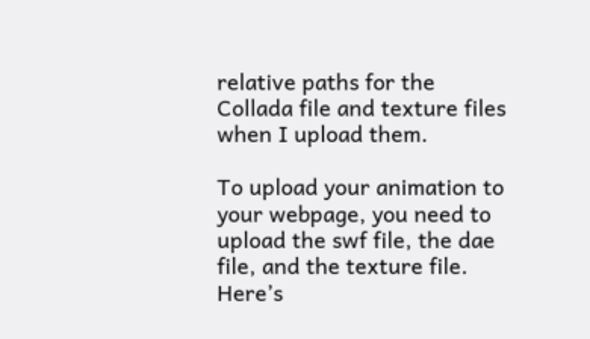relative paths for the Collada file and texture files when I upload them.

To upload your animation to your webpage, you need to upload the swf file, the dae file, and the texture file. Here’s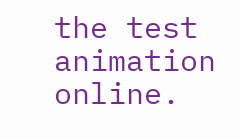the test animation online.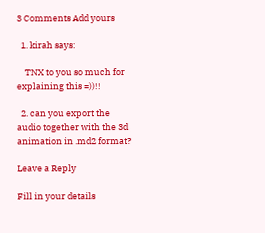3 Comments Add yours

  1. kirah says:

    TNX to you so much for explaining this =))!!

  2. can you export the audio together with the 3d animation in .md2 format?

Leave a Reply

Fill in your details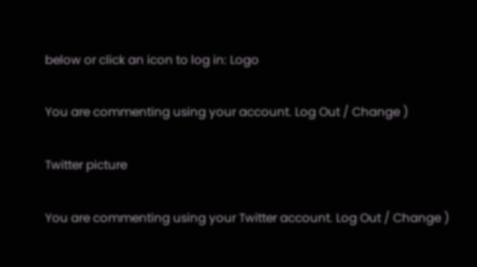below or click an icon to log in: Logo

You are commenting using your account. Log Out / Change )

Twitter picture

You are commenting using your Twitter account. Log Out / Change )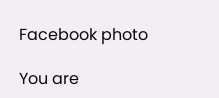Facebook photo

You are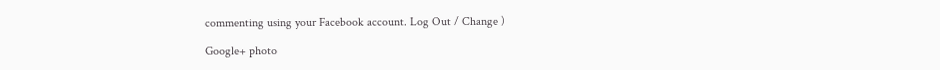commenting using your Facebook account. Log Out / Change )

Google+ photo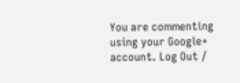You are commenting using your Google+ account. Log Out /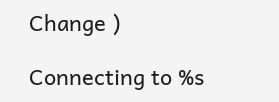Change )

Connecting to %s